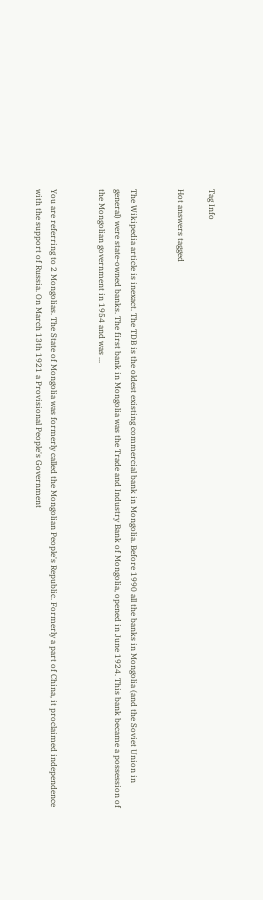Tag Info

Hot answers tagged


The Wikipedia article is inexact. The TDB is the oldest existing commercial bank in Mongolia. Before 1990 all the banks in Mongolia (and the Soviet Union in general) were state-owned banks. The first bank in Mongolia was the Trade and Industry Bank of Mongolia, opened in June 1924. This bank became a possession of the Mongolian government in 1954 and was ...


You are referring to 2 Mongolias. The State of Mongolia was formerly called the Mongolian People's Republic. Formerly a part of China, it proclaimed independence with the support of Russia. On March 13th 1921 a Provisional People's Government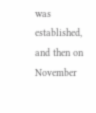was established, and then on November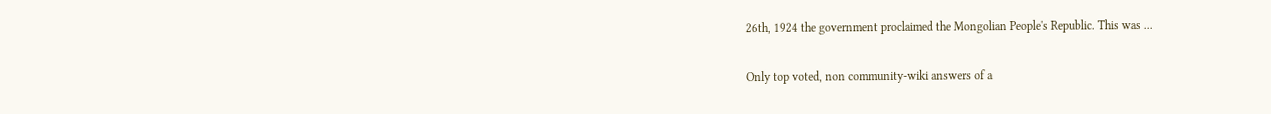26th, 1924 the government proclaimed the Mongolian People's Republic. This was ...

Only top voted, non community-wiki answers of a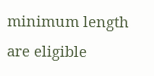minimum length are eligible